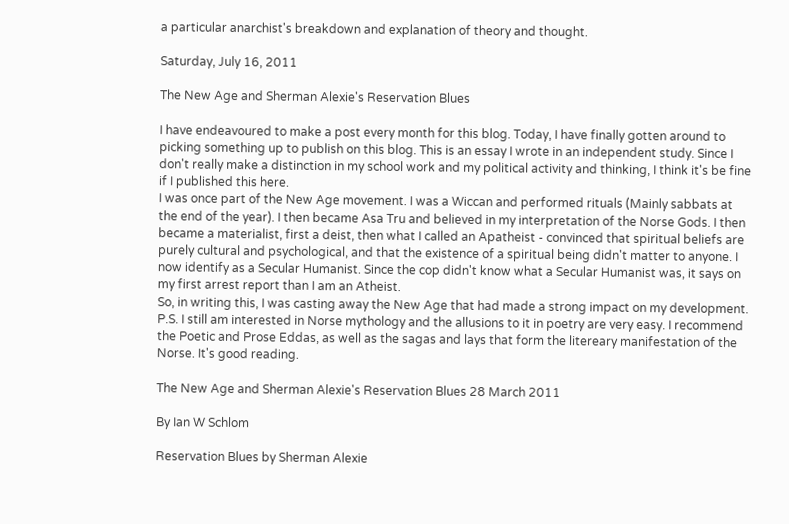a particular anarchist's breakdown and explanation of theory and thought.

Saturday, July 16, 2011

The New Age and Sherman Alexie's Reservation Blues

I have endeavoured to make a post every month for this blog. Today, I have finally gotten around to picking something up to publish on this blog. This is an essay I wrote in an independent study. Since I don't really make a distinction in my school work and my political activity and thinking, I think it's be fine if I published this here.
I was once part of the New Age movement. I was a Wiccan and performed rituals (Mainly sabbats at the end of the year). I then became Asa Tru and believed in my interpretation of the Norse Gods. I then became a materialist, first a deist, then what I called an Apatheist - convinced that spiritual beliefs are purely cultural and psychological, and that the existence of a spiritual being didn't matter to anyone. I now identify as a Secular Humanist. Since the cop didn't know what a Secular Humanist was, it says on my first arrest report than I am an Atheist.
So, in writing this, I was casting away the New Age that had made a strong impact on my development.
P.S. I still am interested in Norse mythology and the allusions to it in poetry are very easy. I recommend the Poetic and Prose Eddas, as well as the sagas and lays that form the litereary manifestation of the Norse. It's good reading.

The New Age and Sherman Alexie's Reservation Blues 28 March 2011

By Ian W Schlom

Reservation Blues by Sherman Alexie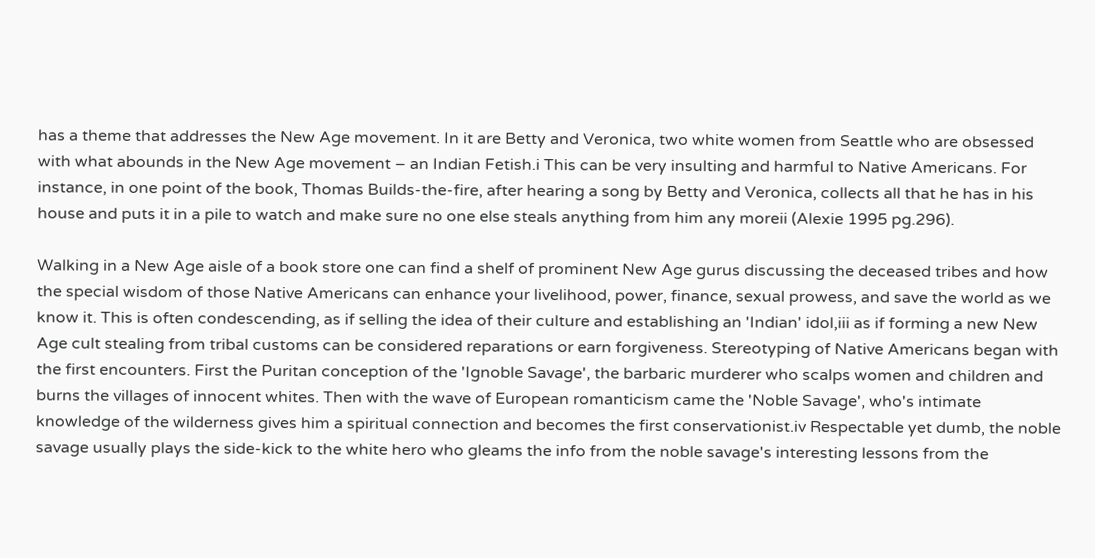has a theme that addresses the New Age movement. In it are Betty and Veronica, two white women from Seattle who are obsessed with what abounds in the New Age movement – an Indian Fetish.i This can be very insulting and harmful to Native Americans. For instance, in one point of the book, Thomas Builds-the-fire, after hearing a song by Betty and Veronica, collects all that he has in his house and puts it in a pile to watch and make sure no one else steals anything from him any moreii (Alexie 1995 pg.296).

Walking in a New Age aisle of a book store one can find a shelf of prominent New Age gurus discussing the deceased tribes and how the special wisdom of those Native Americans can enhance your livelihood, power, finance, sexual prowess, and save the world as we know it. This is often condescending, as if selling the idea of their culture and establishing an 'Indian' idol,iii as if forming a new New Age cult stealing from tribal customs can be considered reparations or earn forgiveness. Stereotyping of Native Americans began with the first encounters. First the Puritan conception of the 'Ignoble Savage', the barbaric murderer who scalps women and children and burns the villages of innocent whites. Then with the wave of European romanticism came the 'Noble Savage', who's intimate knowledge of the wilderness gives him a spiritual connection and becomes the first conservationist.iv Respectable yet dumb, the noble savage usually plays the side-kick to the white hero who gleams the info from the noble savage's interesting lessons from the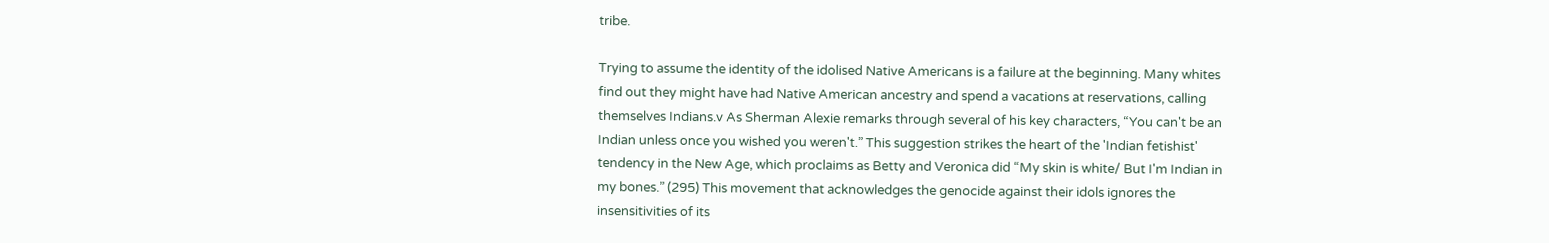tribe.

Trying to assume the identity of the idolised Native Americans is a failure at the beginning. Many whites find out they might have had Native American ancestry and spend a vacations at reservations, calling themselves Indians.v As Sherman Alexie remarks through several of his key characters, “You can't be an Indian unless once you wished you weren't.” This suggestion strikes the heart of the 'Indian fetishist' tendency in the New Age, which proclaims as Betty and Veronica did “My skin is white/ But I'm Indian in my bones.” (295) This movement that acknowledges the genocide against their idols ignores the insensitivities of its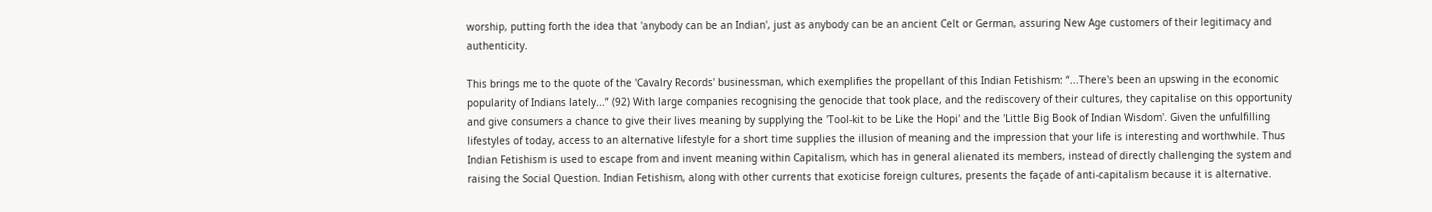worship, putting forth the idea that 'anybody can be an Indian', just as anybody can be an ancient Celt or German, assuring New Age customers of their legitimacy and authenticity.

This brings me to the quote of the 'Cavalry Records' businessman, which exemplifies the propellant of this Indian Fetishism: “...There's been an upswing in the economic popularity of Indians lately...” (92) With large companies recognising the genocide that took place, and the rediscovery of their cultures, they capitalise on this opportunity and give consumers a chance to give their lives meaning by supplying the 'Tool-kit to be Like the Hopi' and the 'Little Big Book of Indian Wisdom'. Given the unfulfilling lifestyles of today, access to an alternative lifestyle for a short time supplies the illusion of meaning and the impression that your life is interesting and worthwhile. Thus Indian Fetishism is used to escape from and invent meaning within Capitalism, which has in general alienated its members, instead of directly challenging the system and raising the Social Question. Indian Fetishism, along with other currents that exoticise foreign cultures, presents the façade of anti-capitalism because it is alternative.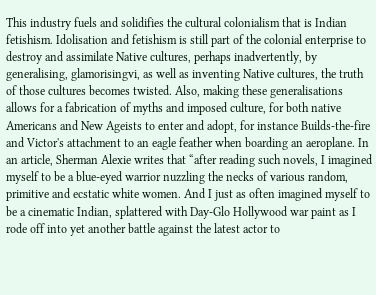This industry fuels and solidifies the cultural colonialism that is Indian fetishism. Idolisation and fetishism is still part of the colonial enterprise to destroy and assimilate Native cultures, perhaps inadvertently, by generalising, glamorisingvi, as well as inventing Native cultures, the truth of those cultures becomes twisted. Also, making these generalisations allows for a fabrication of myths and imposed culture, for both native Americans and New Ageists to enter and adopt, for instance Builds-the-fire and Victor's attachment to an eagle feather when boarding an aeroplane. In an article, Sherman Alexie writes that “after reading such novels, I imagined myself to be a blue-eyed warrior nuzzling the necks of various random, primitive and ecstatic white women. And I just as often imagined myself to be a cinematic Indian, splattered with Day-Glo Hollywood war paint as I rode off into yet another battle against the latest actor to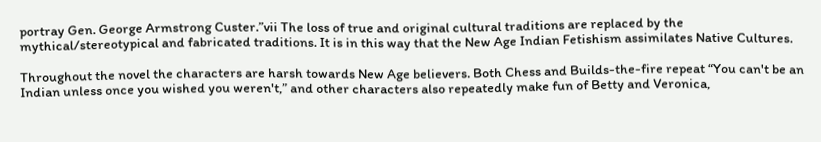portray Gen. George Armstrong Custer.”vii The loss of true and original cultural traditions are replaced by the mythical/stereotypical and fabricated traditions. It is in this way that the New Age Indian Fetishism assimilates Native Cultures.

Throughout the novel the characters are harsh towards New Age believers. Both Chess and Builds-the-fire repeat “You can't be an Indian unless once you wished you weren't,” and other characters also repeatedly make fun of Betty and Veronica,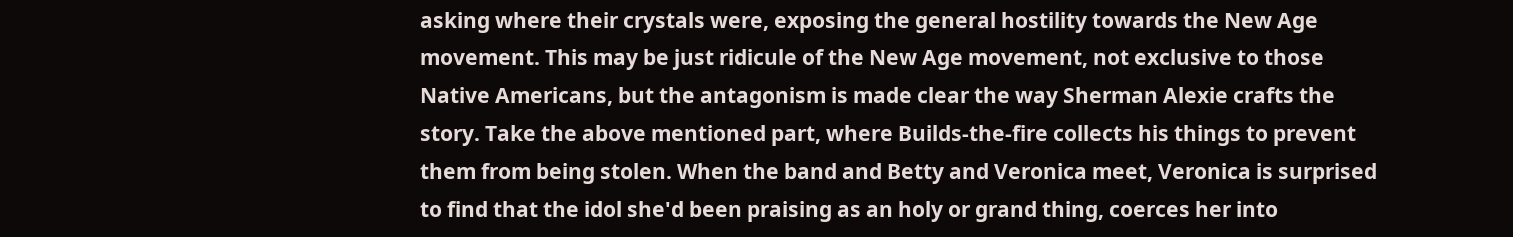asking where their crystals were, exposing the general hostility towards the New Age movement. This may be just ridicule of the New Age movement, not exclusive to those Native Americans, but the antagonism is made clear the way Sherman Alexie crafts the story. Take the above mentioned part, where Builds-the-fire collects his things to prevent them from being stolen. When the band and Betty and Veronica meet, Veronica is surprised to find that the idol she'd been praising as an holy or grand thing, coerces her into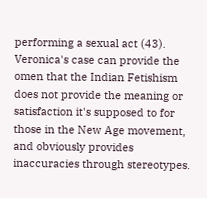performing a sexual act (43). Veronica's case can provide the omen that the Indian Fetishism does not provide the meaning or satisfaction it's supposed to for those in the New Age movement, and obviously provides inaccuracies through stereotypes.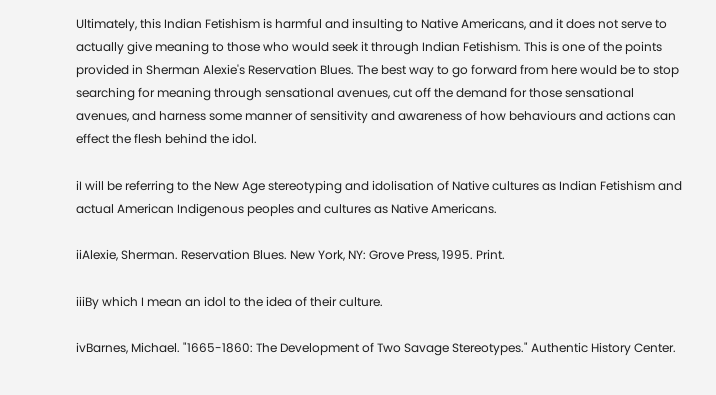Ultimately, this Indian Fetishism is harmful and insulting to Native Americans, and it does not serve to actually give meaning to those who would seek it through Indian Fetishism. This is one of the points provided in Sherman Alexie's Reservation Blues. The best way to go forward from here would be to stop searching for meaning through sensational avenues, cut off the demand for those sensational avenues, and harness some manner of sensitivity and awareness of how behaviours and actions can effect the flesh behind the idol.

iI will be referring to the New Age stereotyping and idolisation of Native cultures as Indian Fetishism and actual American Indigenous peoples and cultures as Native Americans.

iiAlexie, Sherman. Reservation Blues. New York, NY: Grove Press, 1995. Print.

iiiBy which I mean an idol to the idea of their culture.

ivBarnes, Michael. "1665-1860: The Development of Two Savage Stereotypes." Authentic History Center.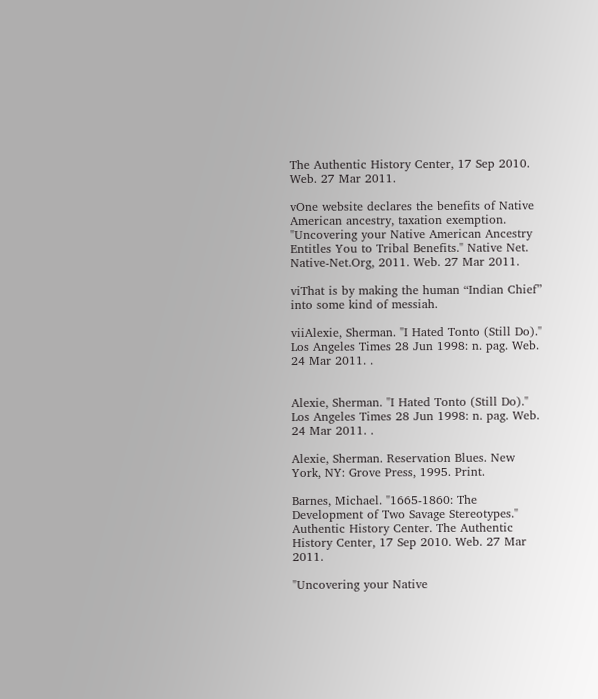The Authentic History Center, 17 Sep 2010. Web. 27 Mar 2011.

vOne website declares the benefits of Native American ancestry, taxation exemption. "Uncovering your Native American Ancestry Entitles You to Tribal Benefits." Native Net. Native-Net.Org, 2011. Web. 27 Mar 2011.

viThat is by making the human “Indian Chief” into some kind of messiah.

viiAlexie, Sherman. "I Hated Tonto (Still Do)." Los Angeles Times 28 Jun 1998: n. pag. Web. 24 Mar 2011. .


Alexie, Sherman. "I Hated Tonto (Still Do)." Los Angeles Times 28 Jun 1998: n. pag. Web. 24 Mar 2011. .

Alexie, Sherman. Reservation Blues. New York, NY: Grove Press, 1995. Print.

Barnes, Michael. "1665-1860: The Development of Two Savage Stereotypes." Authentic History Center. The Authentic History Center, 17 Sep 2010. Web. 27 Mar 2011.

"Uncovering your Native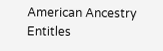American Ancestry Entitles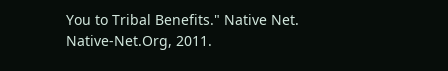You to Tribal Benefits." Native Net. Native-Net.Org, 2011.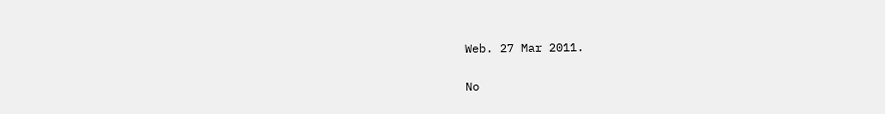Web. 27 Mar 2011.

No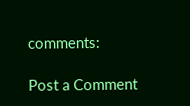comments:

Post a Comment